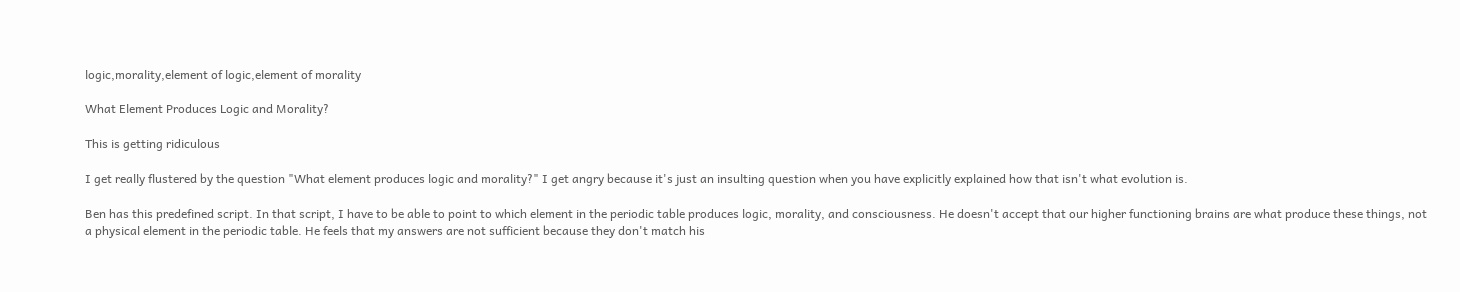logic,morality,element of logic,element of morality

What Element Produces Logic and Morality?

This is getting ridiculous

I get really flustered by the question "What element produces logic and morality?" I get angry because it's just an insulting question when you have explicitly explained how that isn't what evolution is.

Ben has this predefined script. In that script, I have to be able to point to which element in the periodic table produces logic, morality, and consciousness. He doesn't accept that our higher functioning brains are what produce these things, not a physical element in the periodic table. He feels that my answers are not sufficient because they don't match his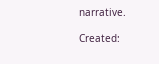narrative.

Created: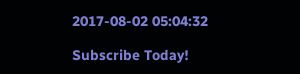2017-08-02 05:04:32

Subscribe Today!